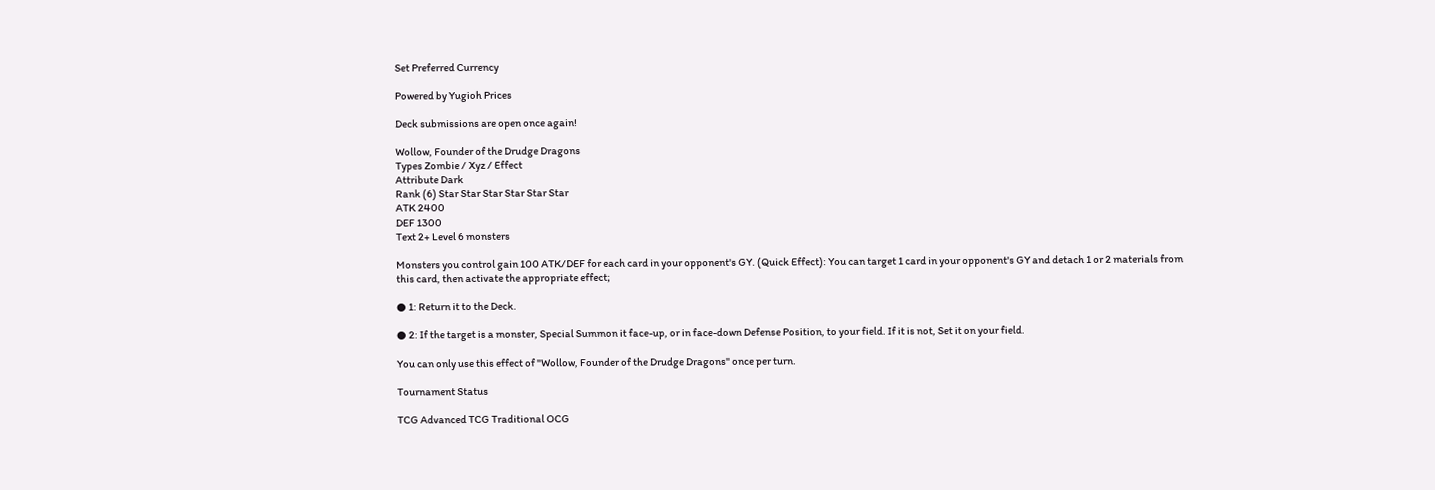Set Preferred Currency

Powered by Yugioh Prices

Deck submissions are open once again!

Wollow, Founder of the Drudge Dragons
Types Zombie / Xyz / Effect
Attribute Dark
Rank (6) Star Star Star Star Star Star
ATK 2400
DEF 1300
Text 2+ Level 6 monsters

Monsters you control gain 100 ATK/DEF for each card in your opponent's GY. (Quick Effect): You can target 1 card in your opponent's GY and detach 1 or 2 materials from this card, then activate the appropriate effect;

● 1: Return it to the Deck.

● 2: If the target is a monster, Special Summon it face-up, or in face-down Defense Position, to your field. If it is not, Set it on your field.

You can only use this effect of "Wollow, Founder of the Drudge Dragons" once per turn.

Tournament Status

TCG Advanced TCG Traditional OCG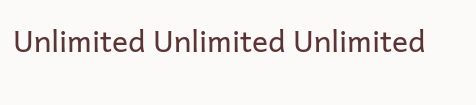Unlimited Unlimited Unlimited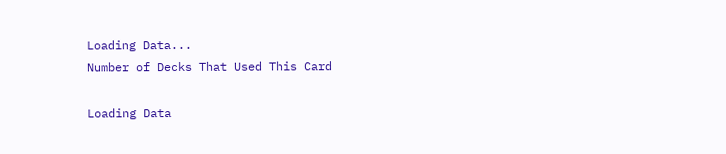Loading Data...
Number of Decks That Used This Card

Loading Data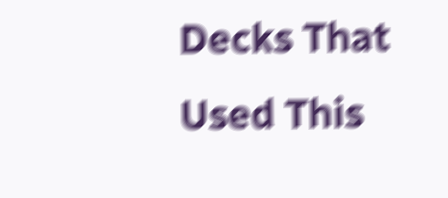Decks That Used This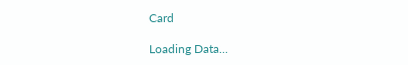Card

Loading Data...